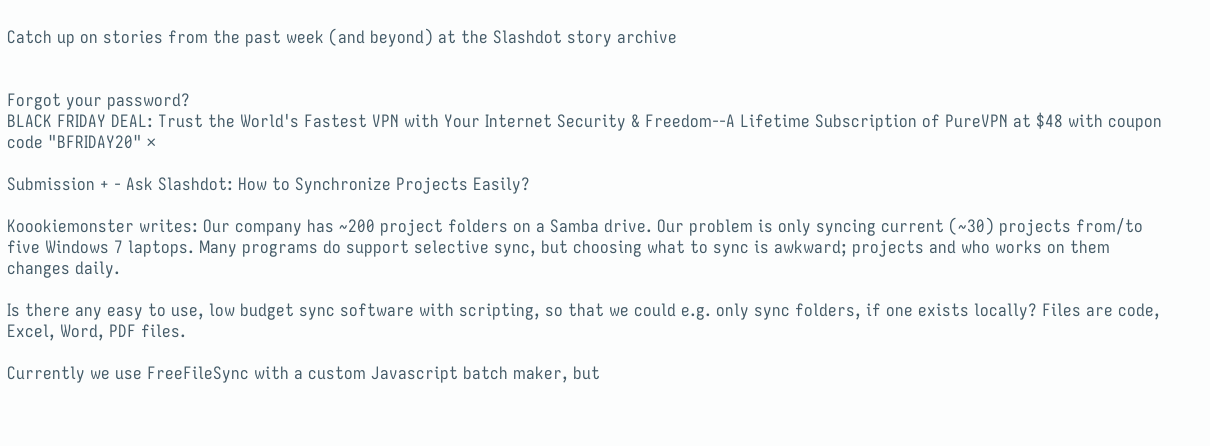Catch up on stories from the past week (and beyond) at the Slashdot story archive


Forgot your password?
BLACK FRIDAY DEAL: Trust the World's Fastest VPN with Your Internet Security & Freedom--A Lifetime Subscription of PureVPN at $48 with coupon code "BFRIDAY20" ×

Submission + - Ask Slashdot: How to Synchronize Projects Easily?

Koookiemonster writes: Our company has ~200 project folders on a Samba drive. Our problem is only syncing current (~30) projects from/to five Windows 7 laptops. Many programs do support selective sync, but choosing what to sync is awkward; projects and who works on them changes daily.

Is there any easy to use, low budget sync software with scripting, so that we could e.g. only sync folders, if one exists locally? Files are code, Excel, Word, PDF files.

Currently we use FreeFileSync with a custom Javascript batch maker, but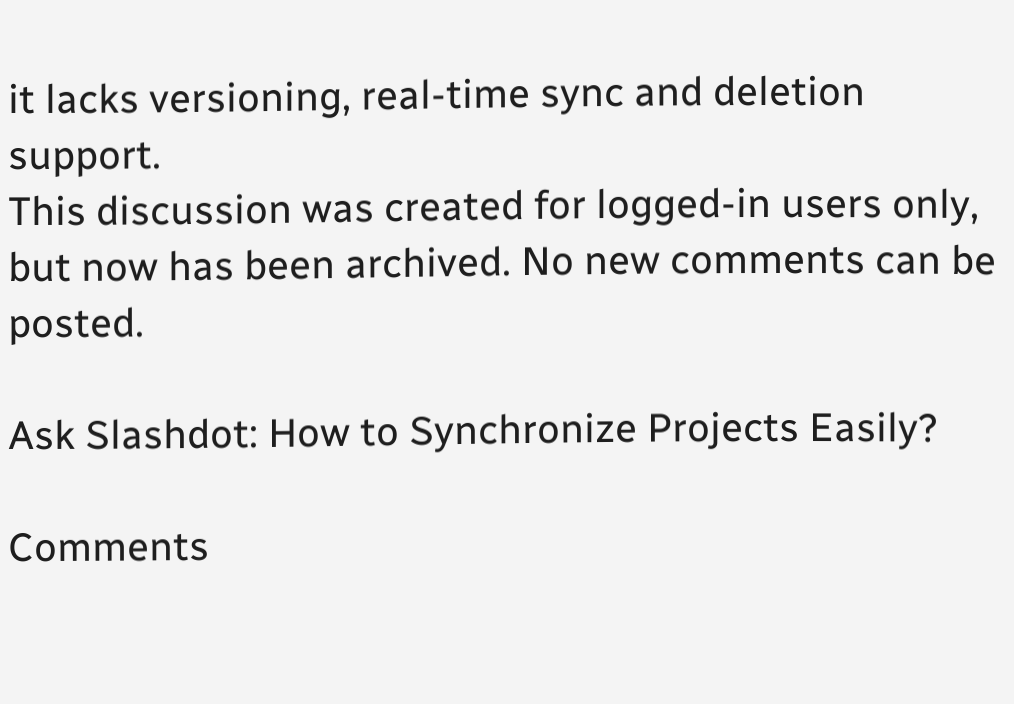it lacks versioning, real-time sync and deletion support.
This discussion was created for logged-in users only, but now has been archived. No new comments can be posted.

Ask Slashdot: How to Synchronize Projects Easily?

Comments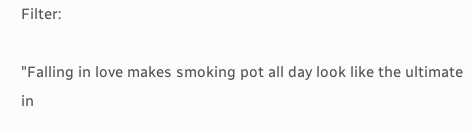Filter:

"Falling in love makes smoking pot all day look like the ultimate in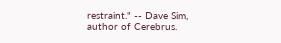restraint." -- Dave Sim, author of Cerebrus.